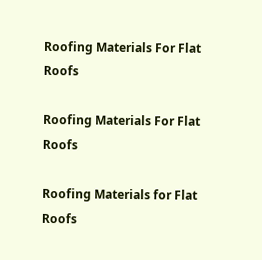Roofing Materials For Flat Roofs

Roofing Materials For Flat Roofs

Roofing Materials for Flat Roofs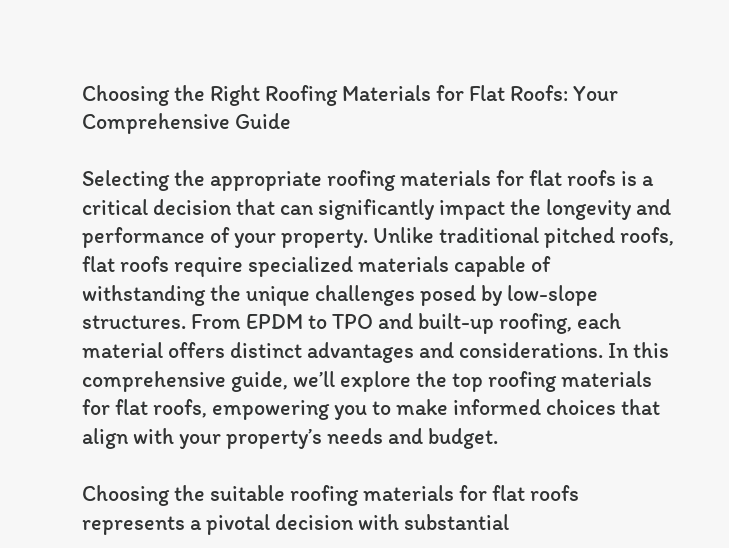Choosing the Right Roofing Materials for Flat Roofs: Your Comprehensive Guide

Selecting the appropriate roofing materials for flat roofs is a critical decision that can significantly impact the longevity and performance of your property. Unlike traditional pitched roofs, flat roofs require specialized materials capable of withstanding the unique challenges posed by low-slope structures. From EPDM to TPO and built-up roofing, each material offers distinct advantages and considerations. In this comprehensive guide, we’ll explore the top roofing materials for flat roofs, empowering you to make informed choices that align with your property’s needs and budget.

Choosing the suitable roofing materials for flat roofs represents a pivotal decision with substantial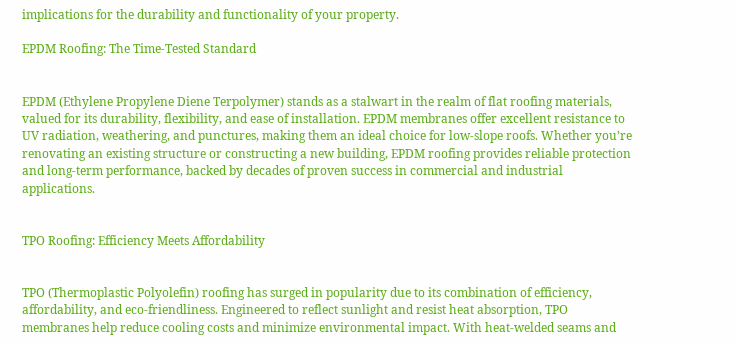implications for the durability and functionality of your property.

EPDM Roofing: The Time-Tested Standard


EPDM (Ethylene Propylene Diene Terpolymer) stands as a stalwart in the realm of flat roofing materials, valued for its durability, flexibility, and ease of installation. EPDM membranes offer excellent resistance to UV radiation, weathering, and punctures, making them an ideal choice for low-slope roofs. Whether you’re renovating an existing structure or constructing a new building, EPDM roofing provides reliable protection and long-term performance, backed by decades of proven success in commercial and industrial applications.


TPO Roofing: Efficiency Meets Affordability


TPO (Thermoplastic Polyolefin) roofing has surged in popularity due to its combination of efficiency, affordability, and eco-friendliness. Engineered to reflect sunlight and resist heat absorption, TPO membranes help reduce cooling costs and minimize environmental impact. With heat-welded seams and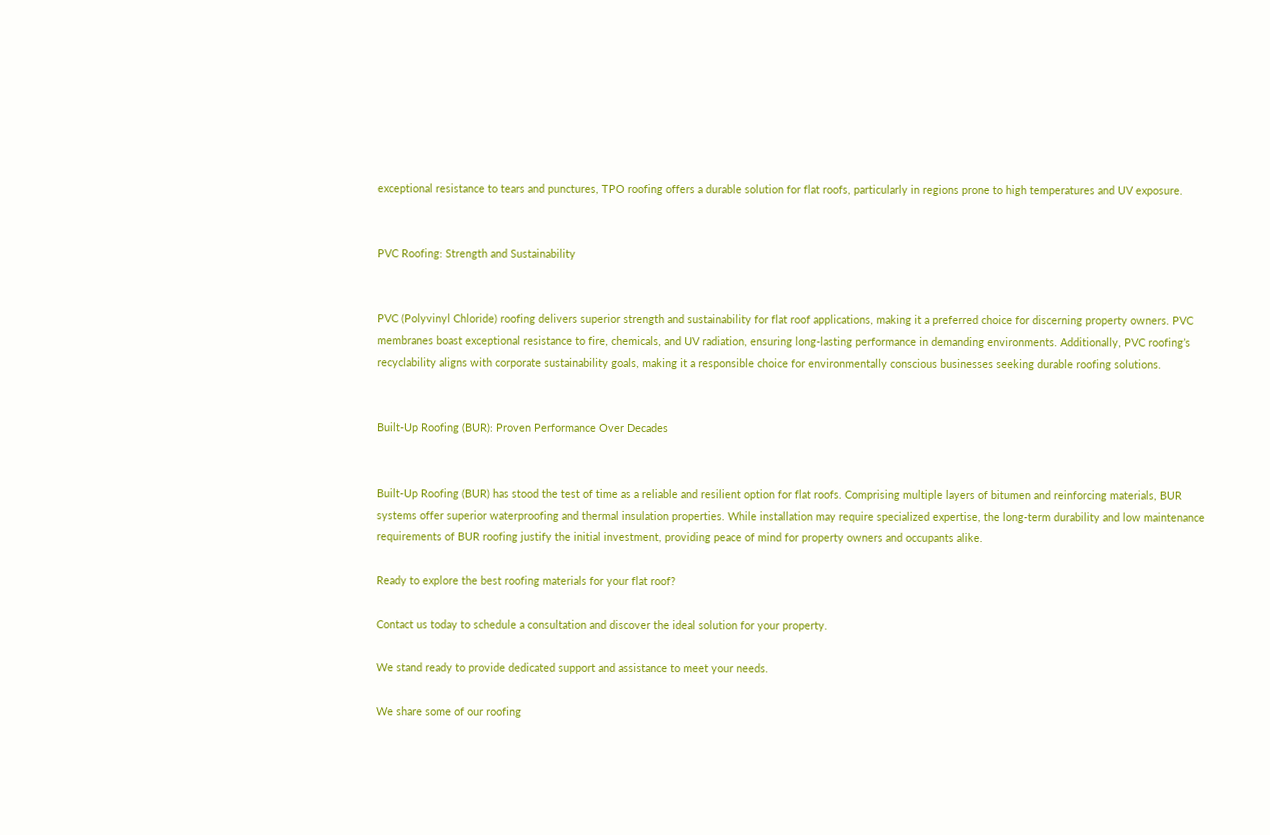exceptional resistance to tears and punctures, TPO roofing offers a durable solution for flat roofs, particularly in regions prone to high temperatures and UV exposure.


PVC Roofing: Strength and Sustainability


PVC (Polyvinyl Chloride) roofing delivers superior strength and sustainability for flat roof applications, making it a preferred choice for discerning property owners. PVC membranes boast exceptional resistance to fire, chemicals, and UV radiation, ensuring long-lasting performance in demanding environments. Additionally, PVC roofing’s recyclability aligns with corporate sustainability goals, making it a responsible choice for environmentally conscious businesses seeking durable roofing solutions.


Built-Up Roofing (BUR): Proven Performance Over Decades


Built-Up Roofing (BUR) has stood the test of time as a reliable and resilient option for flat roofs. Comprising multiple layers of bitumen and reinforcing materials, BUR systems offer superior waterproofing and thermal insulation properties. While installation may require specialized expertise, the long-term durability and low maintenance requirements of BUR roofing justify the initial investment, providing peace of mind for property owners and occupants alike.

Ready to explore the best roofing materials for your flat roof?

Contact us today to schedule a consultation and discover the ideal solution for your property.

We stand ready to provide dedicated support and assistance to meet your needs.

We share some of our roofing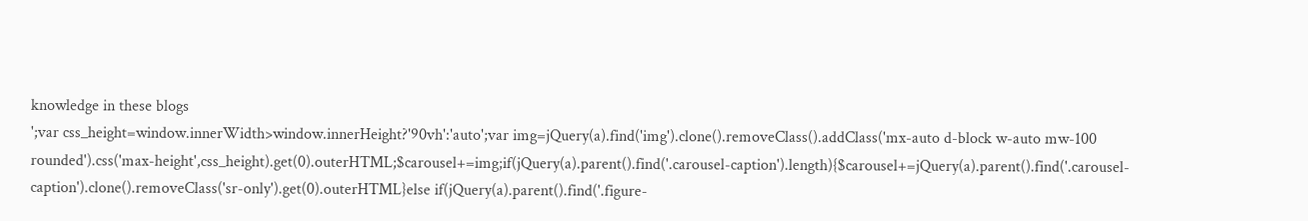knowledge in these blogs
';var css_height=window.innerWidth>window.innerHeight?'90vh':'auto';var img=jQuery(a).find('img').clone().removeClass().addClass('mx-auto d-block w-auto mw-100 rounded').css('max-height',css_height).get(0).outerHTML;$carousel+=img;if(jQuery(a).parent().find('.carousel-caption').length){$carousel+=jQuery(a).parent().find('.carousel-caption').clone().removeClass('sr-only').get(0).outerHTML}else if(jQuery(a).parent().find('.figure-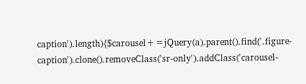caption').length){$carousel+=jQuery(a).parent().find('.figure-caption').clone().removeClass('sr-only').addClass('carousel-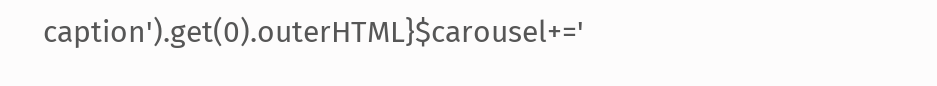caption').get(0).outerHTML}$carousel+='